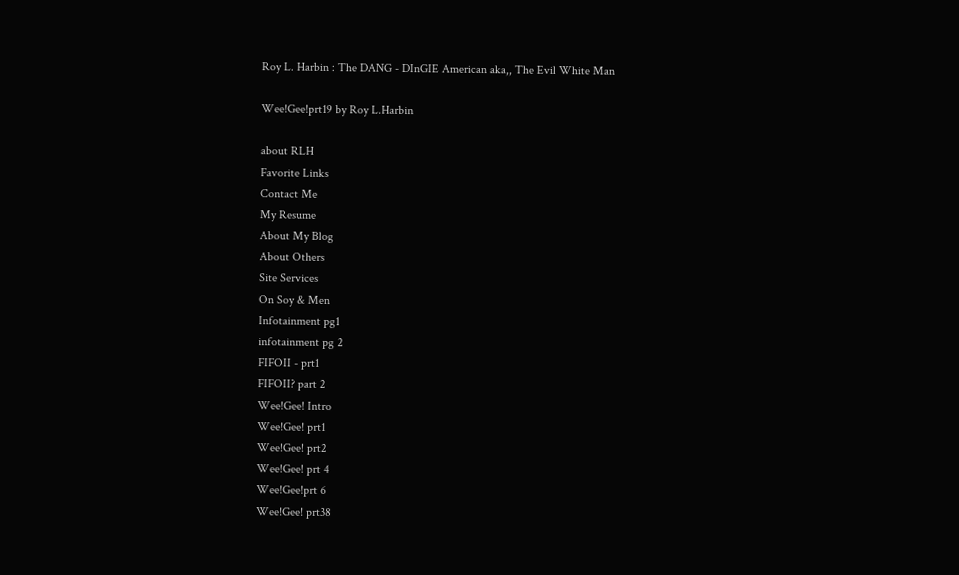Roy L. Harbin : The DANG - DInGIE American aka,, The Evil White Man

Wee!Gee!prt19 by Roy L.Harbin

about RLH
Favorite Links
Contact Me
My Resume
About My Blog
About Others
Site Services
On Soy & Men
Infotainment pg1
infotainment pg 2
FIFOII - prt1
FIFOII? part 2
Wee!Gee! Intro
Wee!Gee! prt1
Wee!Gee! prt2
Wee!Gee! prt 4
Wee!Gee!prt 6
Wee!Gee! prt38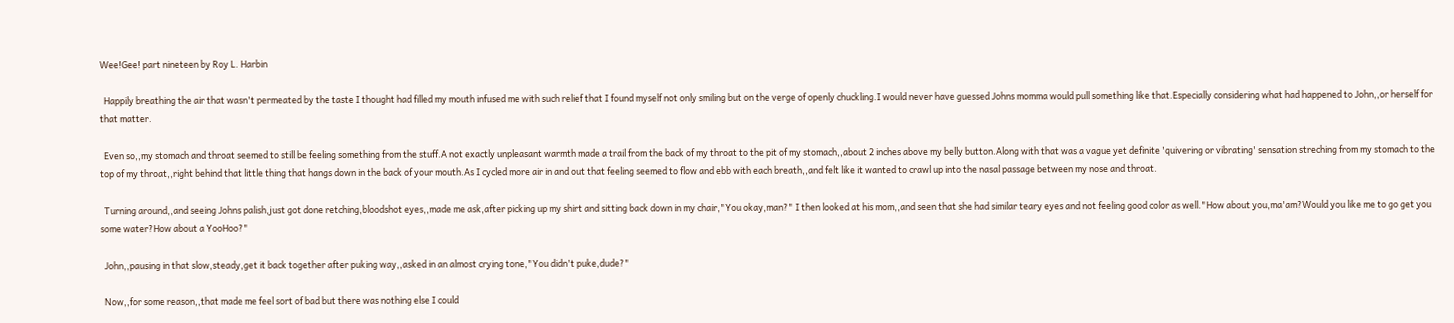Wee!Gee! part nineteen by Roy L. Harbin

  Happily breathing the air that wasn't permeated by the taste I thought had filled my mouth infused me with such relief that I found myself not only smiling but on the verge of openly chuckling.I would never have guessed Johns momma would pull something like that.Especially considering what had happened to John,,or herself for that matter.

  Even so,,my stomach and throat seemed to still be feeling something from the stuff.A not exactly unpleasant warmth made a trail from the back of my throat to the pit of my stomach,,about 2 inches above my belly button.Along with that was a vague yet definite 'quivering or vibrating' sensation streching from my stomach to the top of my throat,,right behind that little thing that hangs down in the back of your mouth.As I cycled more air in and out that feeling seemed to flow and ebb with each breath,,and felt like it wanted to crawl up into the nasal passage between my nose and throat.

  Turning around,,and seeing Johns palish,just got done retching,bloodshot eyes,,made me ask,after picking up my shirt and sitting back down in my chair,"You okay,man?" I then looked at his mom,,and seen that she had similar teary eyes and not feeling good color as well."How about you,ma'am?Would you like me to go get you some water?How about a YooHoo?"

  John,,pausing in that slow,steady,get it back together after puking way,,asked in an almost crying tone,"You didn't puke,dude?"

  Now,,for some reason,,that made me feel sort of bad but there was nothing else I could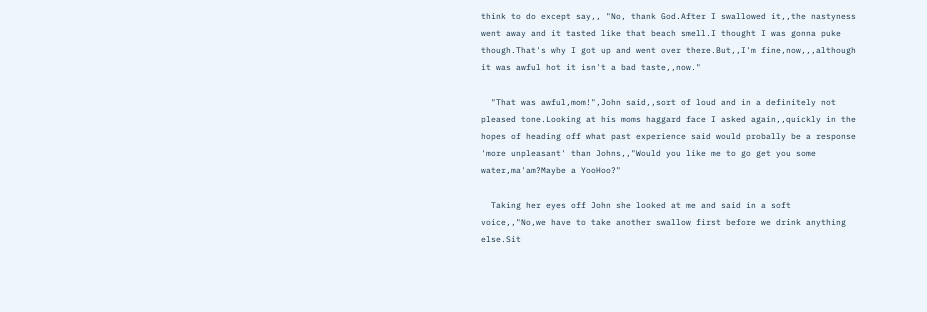think to do except say,, "No, thank God.After I swallowed it,,the nastyness went away and it tasted like that beach smell.I thought I was gonna puke though.That's why I got up and went over there.But,,I'm fine,now,,,although it was awful hot it isn't a bad taste,,now."

  "That was awful,mom!",John said,,sort of loud and in a definitely not pleased tone.Looking at his moms haggard face I asked again,,quickly in the hopes of heading off what past experience said would probally be a response 'more unpleasant' than Johns,,"Would you like me to go get you some water,ma'am?Maybe a YooHoo?"

  Taking her eyes off John she looked at me and said in a soft voice,,"No,we have to take another swallow first before we drink anything else.Sit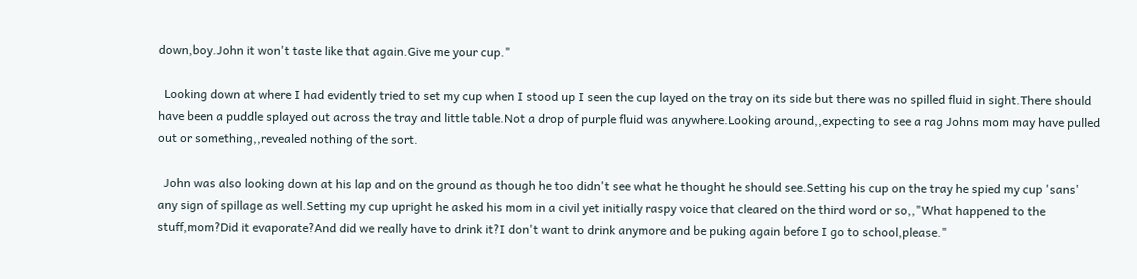down,boy.John it won't taste like that again.Give me your cup."

  Looking down at where I had evidently tried to set my cup when I stood up I seen the cup layed on the tray on its side but there was no spilled fluid in sight.There should have been a puddle splayed out across the tray and little table.Not a drop of purple fluid was anywhere.Looking around,,expecting to see a rag Johns mom may have pulled out or something,,revealed nothing of the sort.

  John was also looking down at his lap and on the ground as though he too didn't see what he thought he should see.Setting his cup on the tray he spied my cup 'sans' any sign of spillage as well.Setting my cup upright he asked his mom in a civil yet initially raspy voice that cleared on the third word or so,,"What happened to the stuff,mom?Did it evaporate?And did we really have to drink it?I don't want to drink anymore and be puking again before I go to school,please."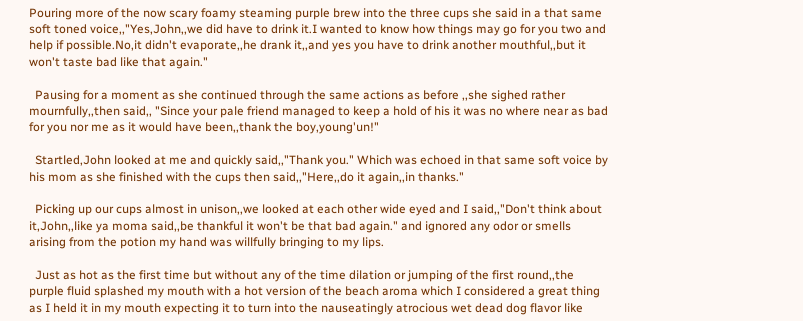Pouring more of the now scary foamy steaming purple brew into the three cups she said in a that same soft toned voice,,"Yes,John,,we did have to drink it.I wanted to know how things may go for you two and help if possible.No,it didn't evaporate,,he drank it,,and yes you have to drink another mouthful,,but it won't taste bad like that again."

  Pausing for a moment as she continued through the same actions as before ,,she sighed rather mournfully,,then said,, "Since your pale friend managed to keep a hold of his it was no where near as bad for you nor me as it would have been,,thank the boy,young'un!"

  Startled,John looked at me and quickly said,,"Thank you." Which was echoed in that same soft voice by his mom as she finished with the cups then said,,"Here,,do it again,,in thanks."

  Picking up our cups almost in unison,,we looked at each other wide eyed and I said,,"Don't think about it,John,,like ya moma said,,be thankful it won't be that bad again." and ignored any odor or smells arising from the potion my hand was willfully bringing to my lips.

  Just as hot as the first time but without any of the time dilation or jumping of the first round,,the purple fluid splashed my mouth with a hot version of the beach aroma which I considered a great thing as I held it in my mouth expecting it to turn into the nauseatingly atrocious wet dead dog flavor like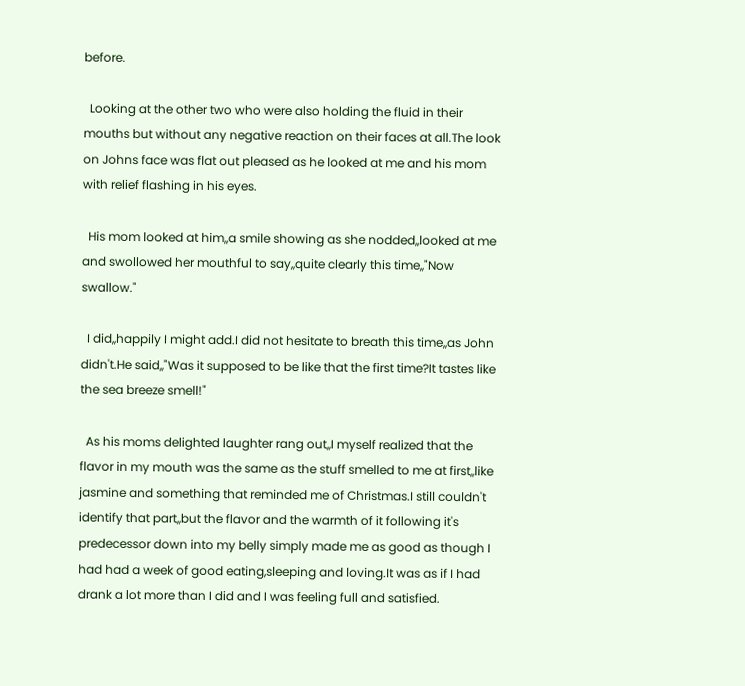before.

  Looking at the other two who were also holding the fluid in their mouths but without any negative reaction on their faces at all.The look on Johns face was flat out pleased as he looked at me and his mom with relief flashing in his eyes.

  His mom looked at him,,a smile showing as she nodded,,looked at me and swollowed her mouthful to say,,quite clearly this time,,"Now swallow."

  I did,,happily I might add.I did not hesitate to breath this time,,as John didn't.He said,,"Was it supposed to be like that the first time?It tastes like the sea breeze smell!"

  As his moms delighted laughter rang out,,I myself realized that the flavor in my mouth was the same as the stuff smelled to me at first,,like jasmine and something that reminded me of Christmas.I still couldn't identify that part,,but the flavor and the warmth of it following it's predecessor down into my belly simply made me as good as though I had had a week of good eating,sleeping and loving.It was as if I had drank a lot more than I did and I was feeling full and satisfied.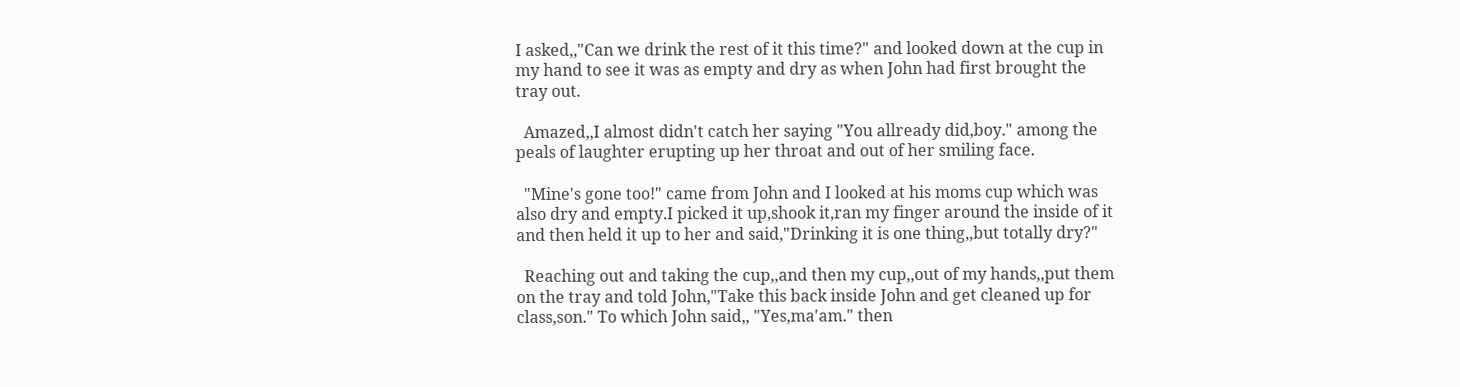I asked,,"Can we drink the rest of it this time?" and looked down at the cup in my hand to see it was as empty and dry as when John had first brought the tray out.

  Amazed,,I almost didn't catch her saying "You allready did,boy." among the peals of laughter erupting up her throat and out of her smiling face.

  "Mine's gone too!" came from John and I looked at his moms cup which was also dry and empty.I picked it up,shook it,ran my finger around the inside of it and then held it up to her and said,"Drinking it is one thing,,but totally dry?"

  Reaching out and taking the cup,,and then my cup,,out of my hands,,put them on the tray and told John,"Take this back inside John and get cleaned up for class,son." To which John said,, "Yes,ma'am." then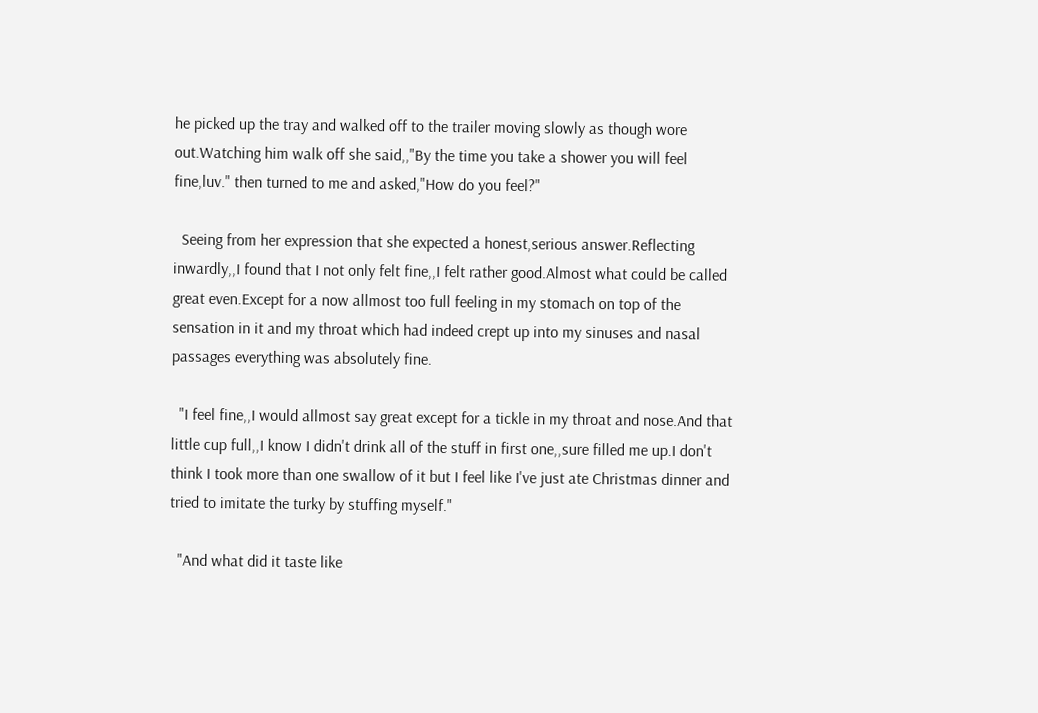he picked up the tray and walked off to the trailer moving slowly as though wore out.Watching him walk off she said,,"By the time you take a shower you will feel fine,luv." then turned to me and asked,"How do you feel?"

  Seeing from her expression that she expected a honest,serious answer.Reflecting inwardly,,I found that I not only felt fine,,I felt rather good.Almost what could be called great even.Except for a now allmost too full feeling in my stomach on top of the sensation in it and my throat which had indeed crept up into my sinuses and nasal passages everything was absolutely fine.

  "I feel fine,,I would allmost say great except for a tickle in my throat and nose.And that little cup full,,I know I didn't drink all of the stuff in first one,,sure filled me up.I don't think I took more than one swallow of it but I feel like I've just ate Christmas dinner and tried to imitate the turky by stuffing myself."

  "And what did it taste like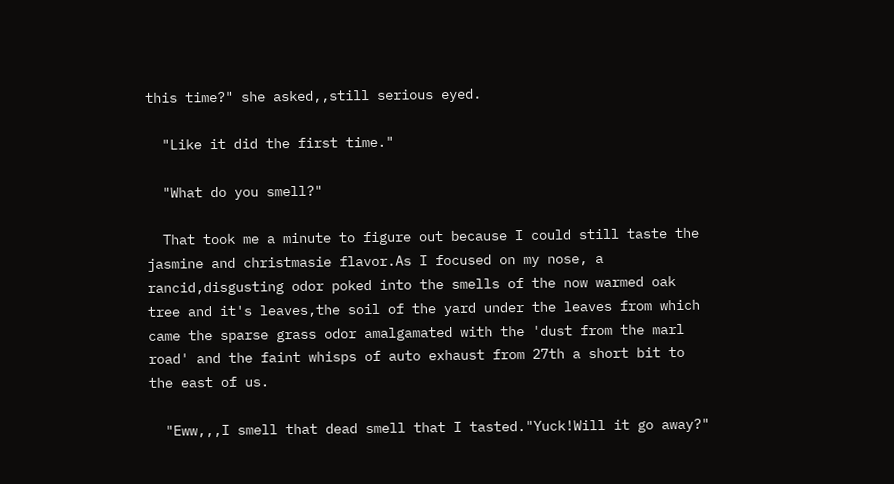this time?" she asked,,still serious eyed.

  "Like it did the first time."

  "What do you smell?"

  That took me a minute to figure out because I could still taste the jasmine and christmasie flavor.As I focused on my nose, a rancid,disgusting odor poked into the smells of the now warmed oak tree and it's leaves,the soil of the yard under the leaves from which came the sparse grass odor amalgamated with the 'dust from the marl road' and the faint whisps of auto exhaust from 27th a short bit to the east of us.

  "Eww,,,I smell that dead smell that I tasted."Yuck!Will it go away?"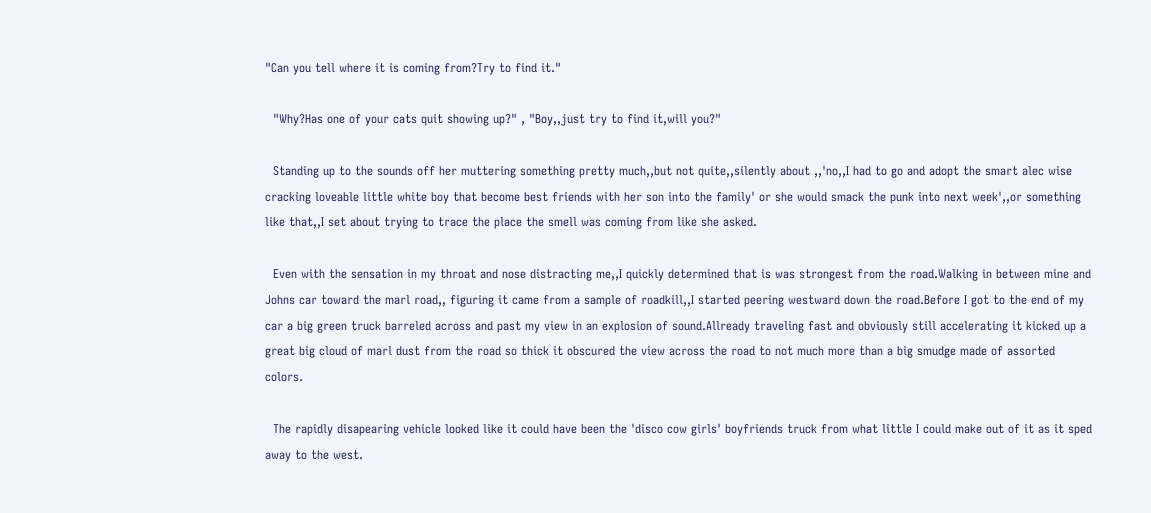"Can you tell where it is coming from?Try to find it."

  "Why?Has one of your cats quit showing up?" , "Boy,,just try to find it,will you?"

  Standing up to the sounds off her muttering something pretty much,,but not quite,,silently about ,,'no,,I had to go and adopt the smart alec wise cracking loveable little white boy that become best friends with her son into the family' or she would smack the punk into next week',,or something like that,,I set about trying to trace the place the smell was coming from like she asked.

  Even with the sensation in my throat and nose distracting me,,I quickly determined that is was strongest from the road.Walking in between mine and Johns car toward the marl road,, figuring it came from a sample of roadkill,,I started peering westward down the road.Before I got to the end of my car a big green truck barreled across and past my view in an explosion of sound.Allready traveling fast and obviously still accelerating it kicked up a great big cloud of marl dust from the road so thick it obscured the view across the road to not much more than a big smudge made of assorted colors.

  The rapidly disapearing vehicle looked like it could have been the 'disco cow girls' boyfriends truck from what little I could make out of it as it sped away to the west.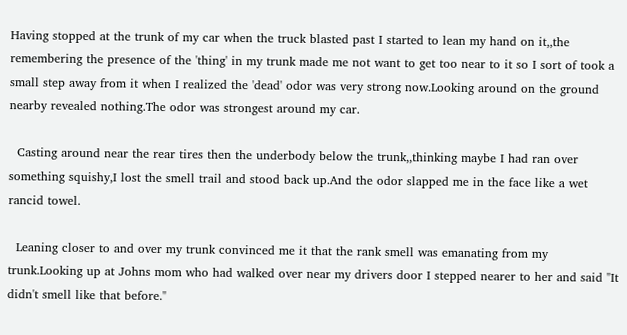Having stopped at the trunk of my car when the truck blasted past I started to lean my hand on it,,the remembering the presence of the 'thing' in my trunk made me not want to get too near to it so I sort of took a small step away from it when I realized the 'dead' odor was very strong now.Looking around on the ground nearby revealed nothing.The odor was strongest around my car.

  Casting around near the rear tires then the underbody below the trunk,,thinking maybe I had ran over something squishy,I lost the smell trail and stood back up.And the odor slapped me in the face like a wet rancid towel.

  Leaning closer to and over my trunk convinced me it that the rank smell was emanating from my trunk.Looking up at Johns mom who had walked over near my drivers door I stepped nearer to her and said "It didn't smell like that before."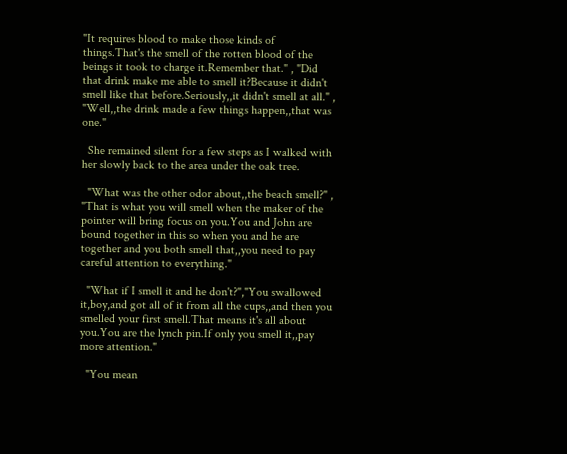"It requires blood to make those kinds of things.That's the smell of the rotten blood of the beings it took to charge it.Remember that." , "Did that drink make me able to smell it?Because it didn't smell like that before.Seriously,,it didn't smell at all." , "Well,,the drink made a few things happen,,that was one."

  She remained silent for a few steps as I walked with her slowly back to the area under the oak tree.

  "What was the other odor about,,the beach smell?" , "That is what you will smell when the maker of the pointer will bring focus on you.You and John are bound together in this so when you and he are together and you both smell that,,you need to pay careful attention to everything."

  "What if I smell it and he don't?","You swallowed it,boy,and got all of it from all the cups,,and then you smelled your first smell.That means it's all about you.You are the lynch pin.If only you smell it,,pay more attention."

  "You mean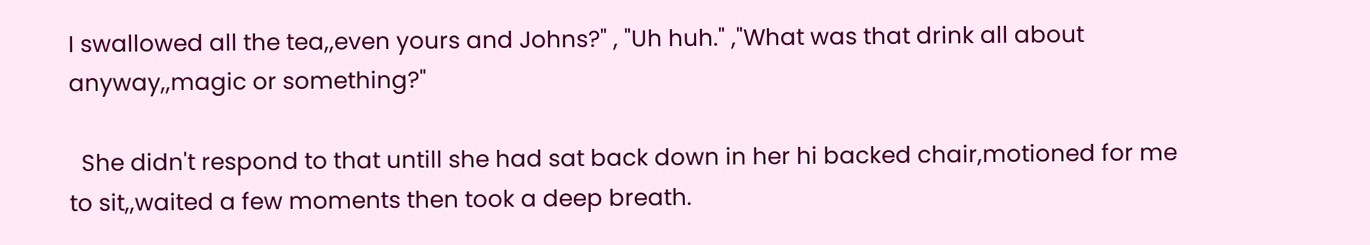I swallowed all the tea,,even yours and Johns?" , "Uh huh." ,"What was that drink all about anyway,,magic or something?"

  She didn't respond to that untill she had sat back down in her hi backed chair,motioned for me to sit,,waited a few moments then took a deep breath.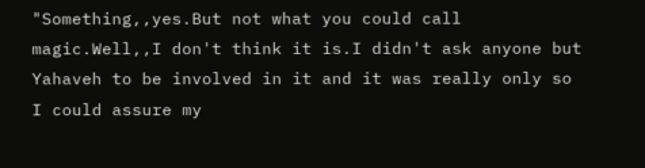"Something,,yes.But not what you could call magic.Well,,I don't think it is.I didn't ask anyone but Yahaveh to be involved in it and it was really only so I could assure my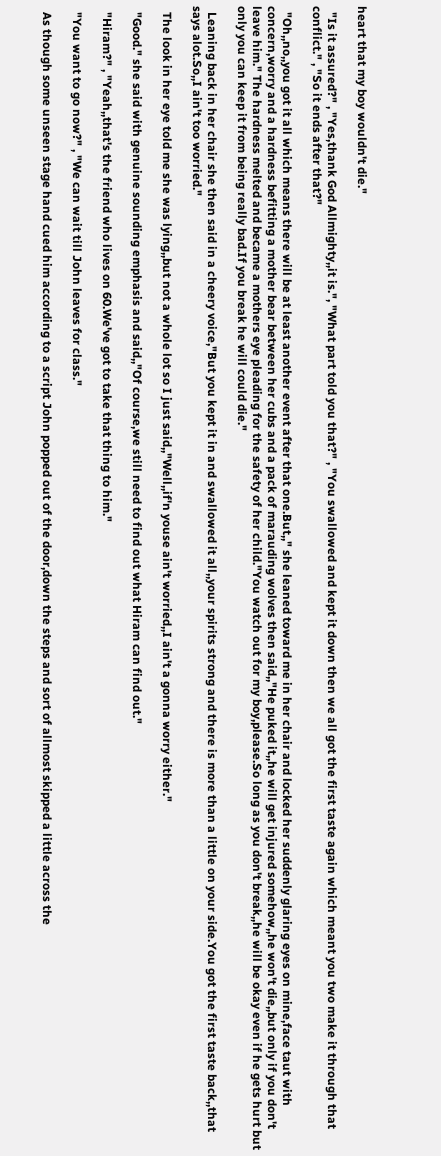heart that my boy wouldn't die."

  "Is it assured?" , "Yes,thank God Allmighty,,it is.", "What part told you that?" , "You swallowed and kept it down then we all got the first taste again which meant you two make it through that conflict." , "So it ends after that?"

  "Oh,,no,,you got it all which means there will be at least another event after that one.But,," she leaned toward me in her chair and locked her suddenly glaring eyes on mine,face taut with concern,worry and a hardness befitting a mother bear between her cubs and a pack of marauding wolves then said,,"He puked it,,he will get injured somehow,,he won't die,,but only if you don't leave him." The hardness melted and became a mothers eye pleading for the safety of her child."You watch out for my boy,please.So long as you don't break,,he will be okay even if he gets hurt but only you can keep it from being really bad.If you break he will could die."

  Leaning back in her chair she then said in a cheery voice,"But you kept it in and swallowed it all,,your spirits strong and there is more than a little on your side.You got the first taste back,,that says alot.So,,I ain't too worried."

  The look in her eye told me she was lying,,but not a whole lot so I just said,,"Well,,if'n youse ain't worried,,I ain't a gonna worry either."

  "Good." she said with genuine sounding emphasis and said,,"Of course,we still need to find out what Hiram can find out."

  "Hiram?" , "Yeah,,that's the friend who lives on 60.We've got to take that thing to him."

  "You want to go now?" , "We can wait till John leaves for class."

  As though some unseen stage hand cued him according to a script John popped out of the door,down the steps and sort of allmost skipped a little across the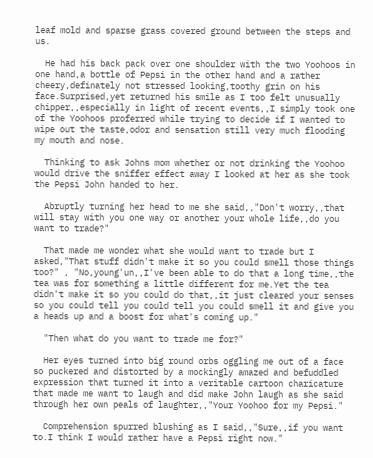leaf mold and sparse grass covered ground between the steps and us.

  He had his back pack over one shoulder with the two Yoohoos in one hand,a bottle of Pepsi in the other hand and a rather cheery,definately not stressed looking,toothy grin on his face.Surprised,yet returned his smile as I too felt unusually chipper,,especially in light of recent events,,I simply took one of the Yoohoos proferred while trying to decide if I wanted to wipe out the taste,odor and sensation still very much flooding my mouth and nose.

  Thinking to ask Johns mom whether or not drinking the Yoohoo would drive the sniffer effect away I looked at her as she took the Pepsi John handed to her.

  Abruptly turning her head to me she said,,"Don't worry,,that will stay with you one way or another your whole life,,do you want to trade?"

  That made me wonder what she would want to trade but I asked,"That stuff didn't make it so you could smell those things too?" , "No,young'un,,I've been able to do that a long time,,the tea was for something a little different for me.Yet the tea didn't make it so you could do that,,it just cleared your senses so you could tell you could tell you could smell it and give you a heads up and a boost for what's coming up."

  "Then what do you want to trade me for?"

  Her eyes turned into big round orbs oggling me out of a face so puckered and distorted by a mockingly amazed and befuddled expression that turned it into a veritable cartoon charicature that made me want to laugh and did make John laugh as she said through her own peals of laughter,,"Your Yoohoo for my Pepsi."

  Comprehension spurred blushing as I said,,"Sure,,if you want to.I think I would rather have a Pepsi right now."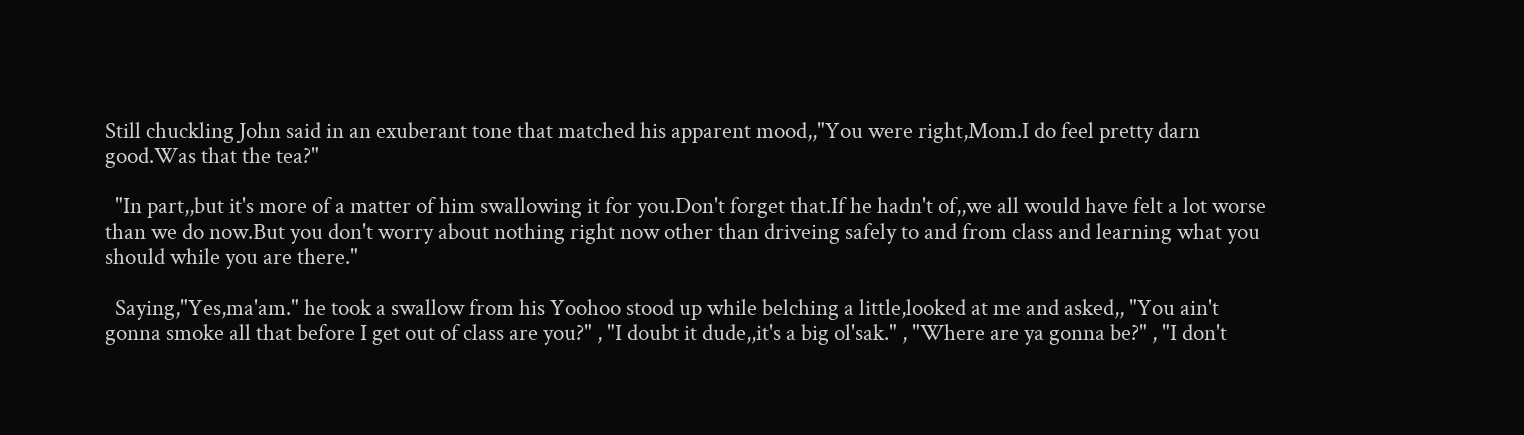Still chuckling John said in an exuberant tone that matched his apparent mood,,"You were right,Mom.I do feel pretty darn good.Was that the tea?"

  "In part,,but it's more of a matter of him swallowing it for you.Don't forget that.If he hadn't of,,we all would have felt a lot worse than we do now.But you don't worry about nothing right now other than driveing safely to and from class and learning what you should while you are there."

  Saying,"Yes,ma'am." he took a swallow from his Yoohoo stood up while belching a little,looked at me and asked,, "You ain't gonna smoke all that before I get out of class are you?" , "I doubt it dude,,it's a big ol'sak." , "Where are ya gonna be?" , "I don't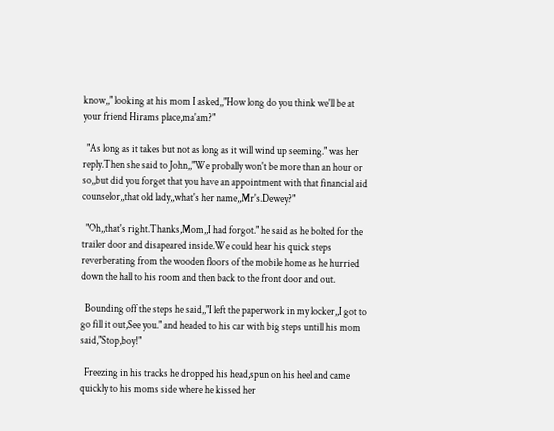know,," looking at his mom I asked,,"How long do you think we'll be at your friend Hirams place,ma'am?"

  "As long as it takes but not as long as it will wind up seeming." was her reply.Then she said to John,,"We probally won't be more than an hour or so,,but did you forget that you have an appointment with that financial aid counselor,,that old lady,,what's her name,,Mr's.Dewey?"

  "Oh,,that's right.Thanks,Mom,,I had forgot." he said as he bolted for the trailer door and disapeared inside.We could hear his quick steps reverberating from the wooden floors of the mobile home as he hurried down the hall to his room and then back to the front door and out.

  Bounding off the steps he said,,"I left the paperwork in my locker,,I got to go fill it out,See you." and headed to his car with big steps untill his mom said,"Stop,boy!"

  Freezing in his tracks he dropped his head,spun on his heel and came quickly to his moms side where he kissed her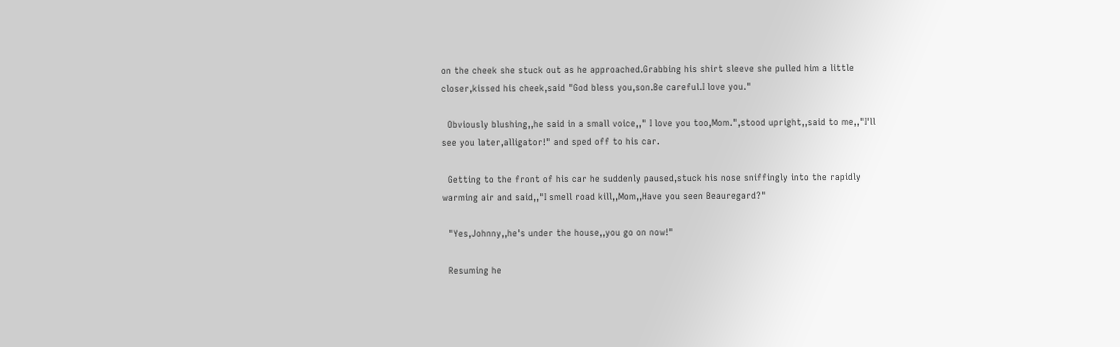on the cheek she stuck out as he approached.Grabbing his shirt sleeve she pulled him a little closer,kissed his cheek,said "God bless you,son.Be careful.I love you."

  Obviously blushing,,he said in a small voice,," I love you too,Mom.",stood upright,,said to me,,"I'll see you later,alligator!" and sped off to his car.

  Getting to the front of his car he suddenly paused,stuck his nose sniffingly into the rapidly warming air and said,,"I smell road kill,,Mom,,Have you seen Beauregard?"

  "Yes,Johnny,,he's under the house,,you go on now!"

  Resuming he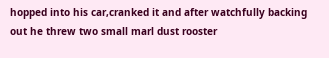hopped into his car,cranked it and after watchfully backing out he threw two small marl dust rooster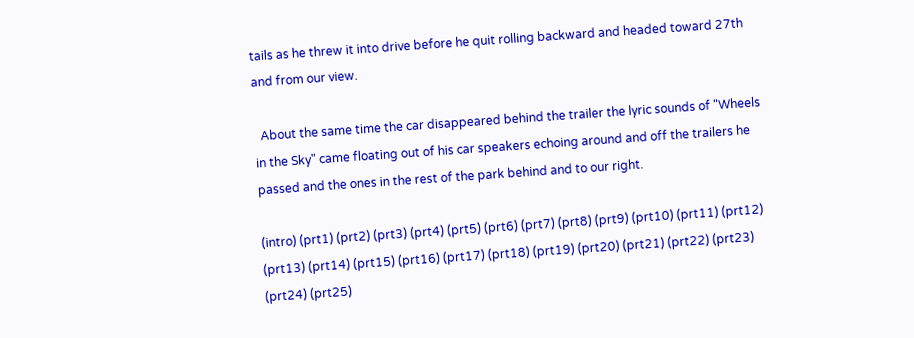tails as he threw it into drive before he quit rolling backward and headed toward 27th and from our view.

  About the same time the car disappeared behind the trailer the lyric sounds of "Wheels in the Sky" came floating out of his car speakers echoing around and off the trailers he passed and the ones in the rest of the park behind and to our right.

(intro) (prt1) (prt2) (prt3) (prt4) (prt5) (prt6) (prt7) (prt8) (prt9) (prt10) (prt11) (prt12) (prt13) (prt14) (prt15) (prt16) (prt17) (prt18) (prt19) (prt20) (prt21) (prt22) (prt23) (prt24) (prt25)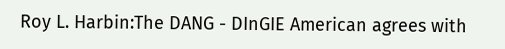Roy L. Harbin:The DANG - DInGIE American agrees with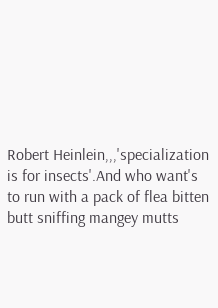Robert Heinlein,,,'specialization is for insects'.And who want's to run with a pack of flea bitten butt sniffing mangey mutts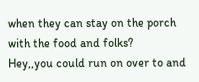when they can stay on the porch with the food and folks?
Hey,,you could run on over to and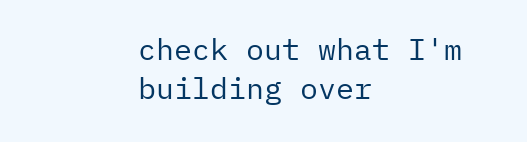check out what I'm building over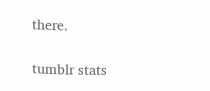there.

tumblr stats